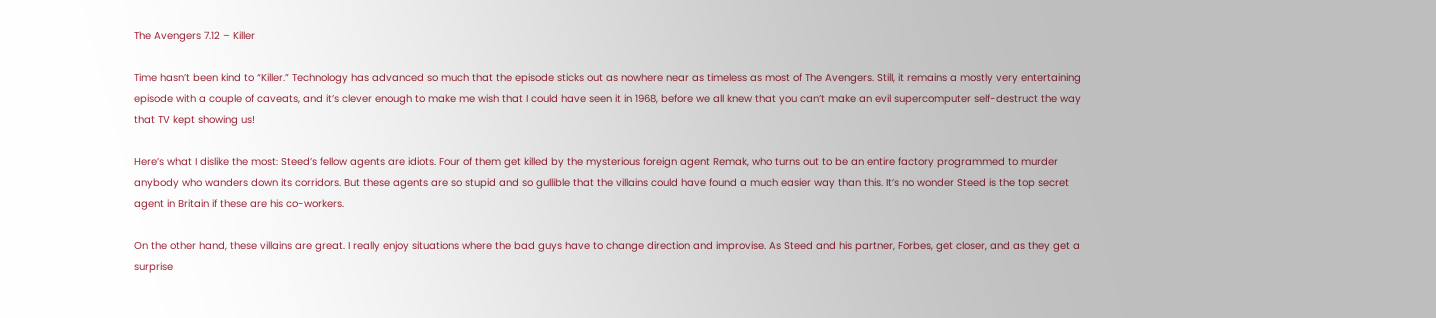The Avengers 7.12 – Killer

Time hasn’t been kind to “Killer.” Technology has advanced so much that the episode sticks out as nowhere near as timeless as most of The Avengers. Still, it remains a mostly very entertaining episode with a couple of caveats, and it’s clever enough to make me wish that I could have seen it in 1968, before we all knew that you can’t make an evil supercomputer self-destruct the way that TV kept showing us!

Here’s what I dislike the most: Steed’s fellow agents are idiots. Four of them get killed by the mysterious foreign agent Remak, who turns out to be an entire factory programmed to murder anybody who wanders down its corridors. But these agents are so stupid and so gullible that the villains could have found a much easier way than this. It’s no wonder Steed is the top secret agent in Britain if these are his co-workers.

On the other hand, these villains are great. I really enjoy situations where the bad guys have to change direction and improvise. As Steed and his partner, Forbes, get closer, and as they get a surprise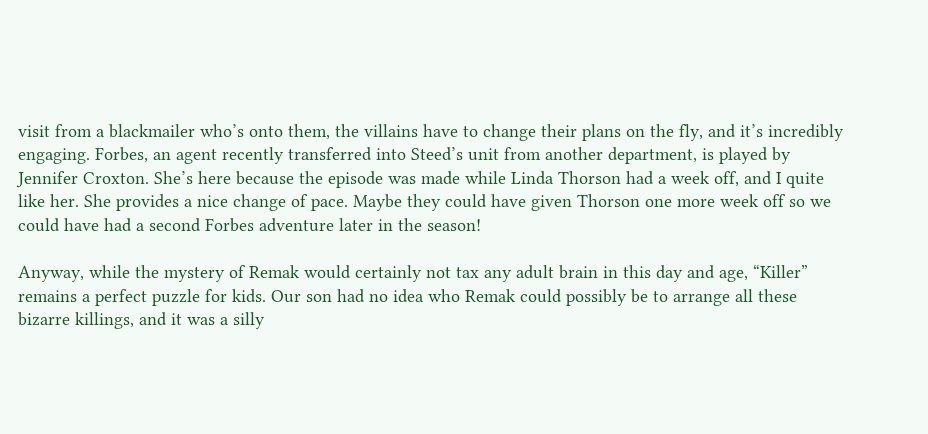visit from a blackmailer who’s onto them, the villains have to change their plans on the fly, and it’s incredibly engaging. Forbes, an agent recently transferred into Steed’s unit from another department, is played by Jennifer Croxton. She’s here because the episode was made while Linda Thorson had a week off, and I quite like her. She provides a nice change of pace. Maybe they could have given Thorson one more week off so we could have had a second Forbes adventure later in the season!

Anyway, while the mystery of Remak would certainly not tax any adult brain in this day and age, “Killer” remains a perfect puzzle for kids. Our son had no idea who Remak could possibly be to arrange all these bizarre killings, and it was a silly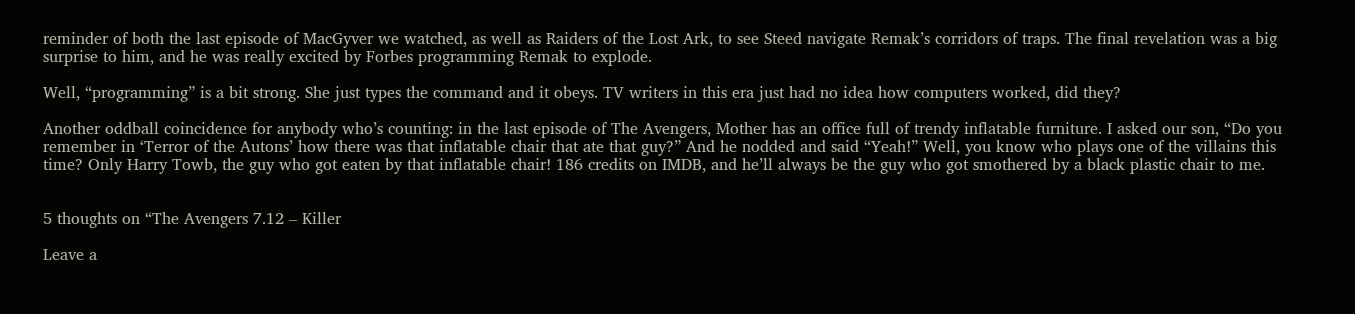reminder of both the last episode of MacGyver we watched, as well as Raiders of the Lost Ark, to see Steed navigate Remak’s corridors of traps. The final revelation was a big surprise to him, and he was really excited by Forbes programming Remak to explode.

Well, “programming” is a bit strong. She just types the command and it obeys. TV writers in this era just had no idea how computers worked, did they?

Another oddball coincidence for anybody who’s counting: in the last episode of The Avengers, Mother has an office full of trendy inflatable furniture. I asked our son, “Do you remember in ‘Terror of the Autons’ how there was that inflatable chair that ate that guy?” And he nodded and said “Yeah!” Well, you know who plays one of the villains this time? Only Harry Towb, the guy who got eaten by that inflatable chair! 186 credits on IMDB, and he’ll always be the guy who got smothered by a black plastic chair to me.


5 thoughts on “The Avengers 7.12 – Killer

Leave a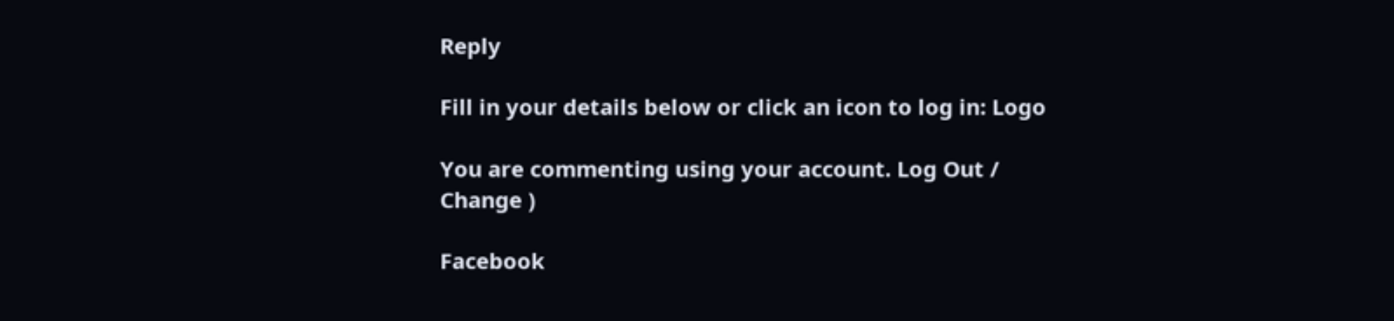Reply

Fill in your details below or click an icon to log in: Logo

You are commenting using your account. Log Out /  Change )

Facebook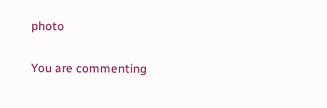photo

You are commenting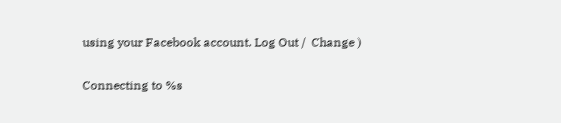using your Facebook account. Log Out /  Change )

Connecting to %s